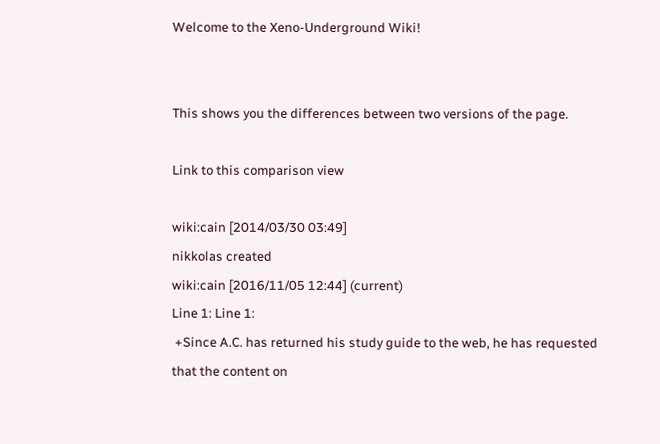Welcome to the Xeno-Underground Wiki!


This shows you the differences between two versions of the page.

Link to this comparison view

wiki:cain [2014/03/30 03:49]
nikkolas created
wiki:cain [2016/11/05 12:44] (current)
Line 1: Line 1:
 +Since A.C. has returned his study guide to the web, he has requested that the content on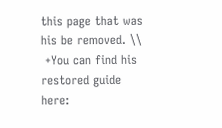this page that was his be removed. \\
 +You can find his restored guide here: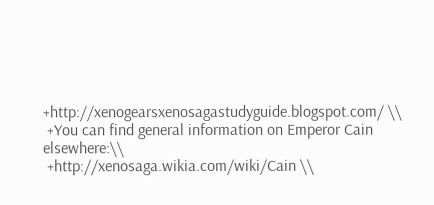+http://xenogearsxenosagastudyguide.blogspot.com/ \\
 +You can find general information on Emperor Cain elsewhere:\\
 +http://xenosaga.wikia.com/wiki/Cain \\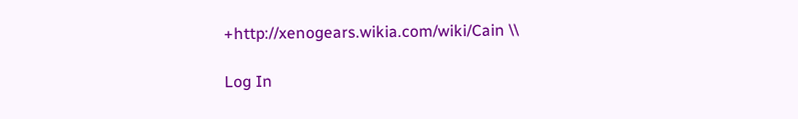+http://xenogears.wikia.com/wiki/Cain \\

Log In